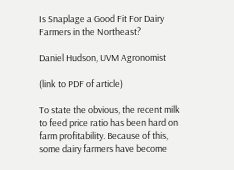Is Snaplage a Good Fit For Dairy Farmers in the Northeast?

Daniel Hudson, UVM Agronomist

(link to PDF of article)

To state the obvious, the recent milk to feed price ratio has been hard on farm profitability. Because of this, some dairy farmers have become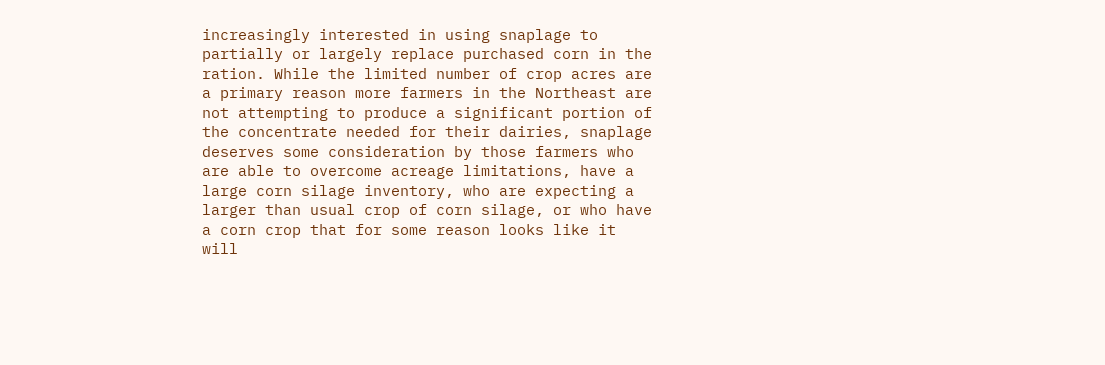increasingly interested in using snaplage to partially or largely replace purchased corn in the ration. While the limited number of crop acres are a primary reason more farmers in the Northeast are not attempting to produce a significant portion of the concentrate needed for their dairies, snaplage deserves some consideration by those farmers who are able to overcome acreage limitations, have a large corn silage inventory, who are expecting a larger than usual crop of corn silage, or who have a corn crop that for some reason looks like it will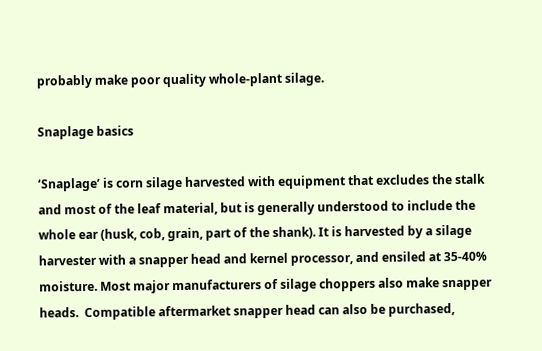probably make poor quality whole-plant silage.

Snaplage basics

‘Snaplage’ is corn silage harvested with equipment that excludes the stalk and most of the leaf material, but is generally understood to include the whole ear (husk, cob, grain, part of the shank). It is harvested by a silage harvester with a snapper head and kernel processor, and ensiled at 35-40% moisture. Most major manufacturers of silage choppers also make snapper heads.  Compatible aftermarket snapper head can also be purchased,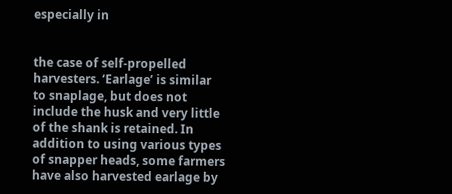especially in


the case of self-propelled harvesters. ‘Earlage’ is similar to snaplage, but does not include the husk and very little of the shank is retained. In addition to using various types of snapper heads, some farmers have also harvested earlage by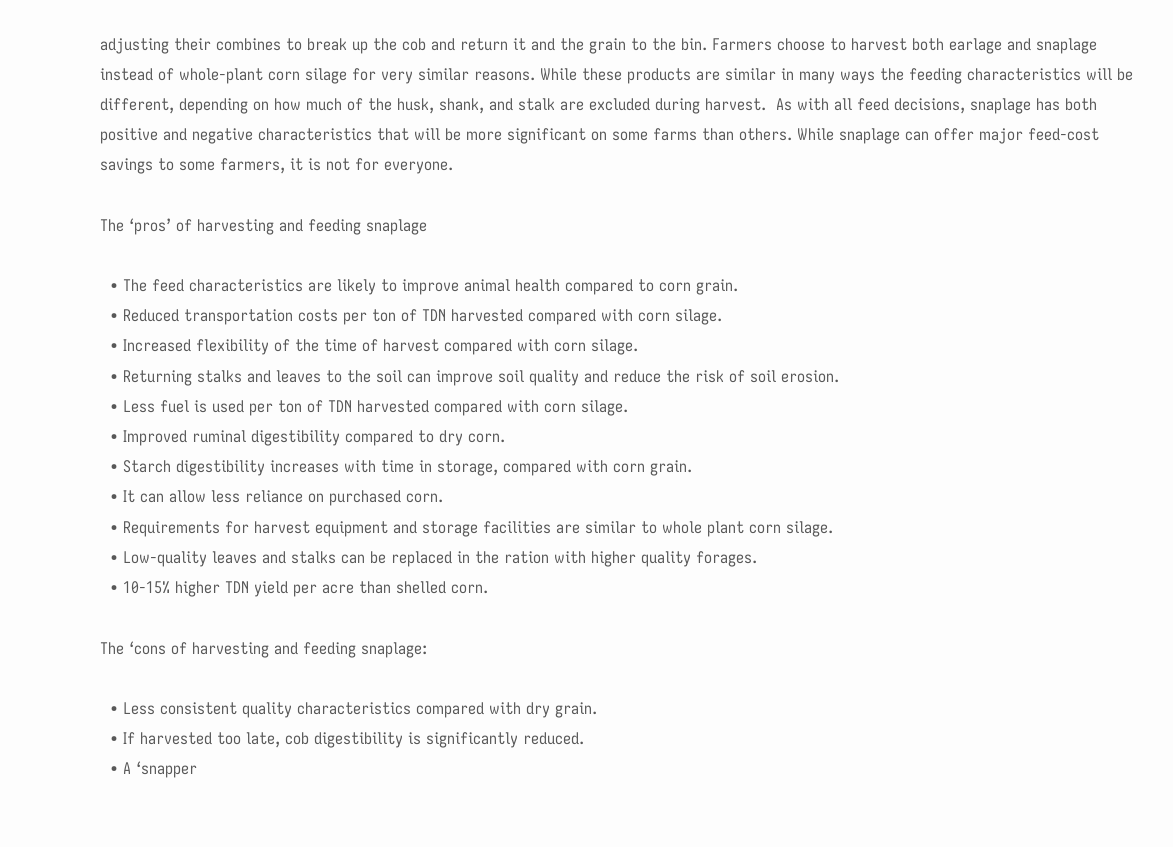adjusting their combines to break up the cob and return it and the grain to the bin. Farmers choose to harvest both earlage and snaplage instead of whole-plant corn silage for very similar reasons. While these products are similar in many ways the feeding characteristics will be different, depending on how much of the husk, shank, and stalk are excluded during harvest.  As with all feed decisions, snaplage has both positive and negative characteristics that will be more significant on some farms than others. While snaplage can offer major feed-cost savings to some farmers, it is not for everyone.

The ‘pros’ of harvesting and feeding snaplage

  • The feed characteristics are likely to improve animal health compared to corn grain.
  • Reduced transportation costs per ton of TDN harvested compared with corn silage.
  • Increased flexibility of the time of harvest compared with corn silage.
  • Returning stalks and leaves to the soil can improve soil quality and reduce the risk of soil erosion.
  • Less fuel is used per ton of TDN harvested compared with corn silage.
  • Improved ruminal digestibility compared to dry corn.
  • Starch digestibility increases with time in storage, compared with corn grain.
  • It can allow less reliance on purchased corn.
  • Requirements for harvest equipment and storage facilities are similar to whole plant corn silage.
  • Low-quality leaves and stalks can be replaced in the ration with higher quality forages.
  • 10-15% higher TDN yield per acre than shelled corn.

The ‘cons of harvesting and feeding snaplage:

  • Less consistent quality characteristics compared with dry grain.
  • If harvested too late, cob digestibility is significantly reduced.
  • A ‘snapper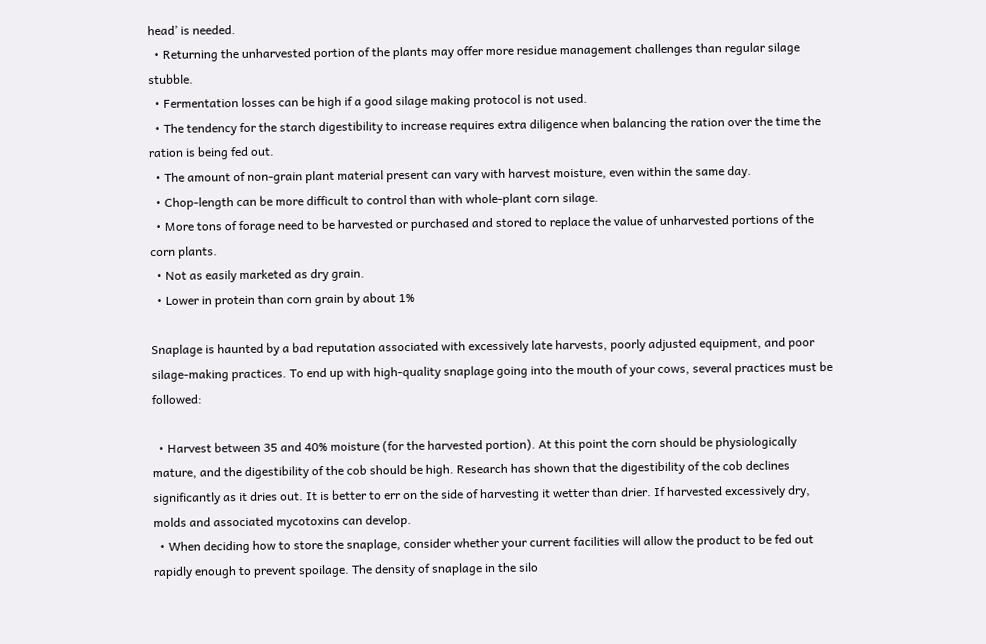head’ is needed.
  • Returning the unharvested portion of the plants may offer more residue management challenges than regular silage stubble.
  • Fermentation losses can be high if a good silage making protocol is not used.
  • The tendency for the starch digestibility to increase requires extra diligence when balancing the ration over the time the ration is being fed out.
  • The amount of non-grain plant material present can vary with harvest moisture, even within the same day.
  • Chop-length can be more difficult to control than with whole-plant corn silage.
  • More tons of forage need to be harvested or purchased and stored to replace the value of unharvested portions of the corn plants.
  • Not as easily marketed as dry grain.
  • Lower in protein than corn grain by about 1%

Snaplage is haunted by a bad reputation associated with excessively late harvests, poorly adjusted equipment, and poor silage-making practices. To end up with high-quality snaplage going into the mouth of your cows, several practices must be followed:

  • Harvest between 35 and 40% moisture (for the harvested portion). At this point the corn should be physiologically mature, and the digestibility of the cob should be high. Research has shown that the digestibility of the cob declines significantly as it dries out. It is better to err on the side of harvesting it wetter than drier. If harvested excessively dry, molds and associated mycotoxins can develop.
  • When deciding how to store the snaplage, consider whether your current facilities will allow the product to be fed out rapidly enough to prevent spoilage. The density of snaplage in the silo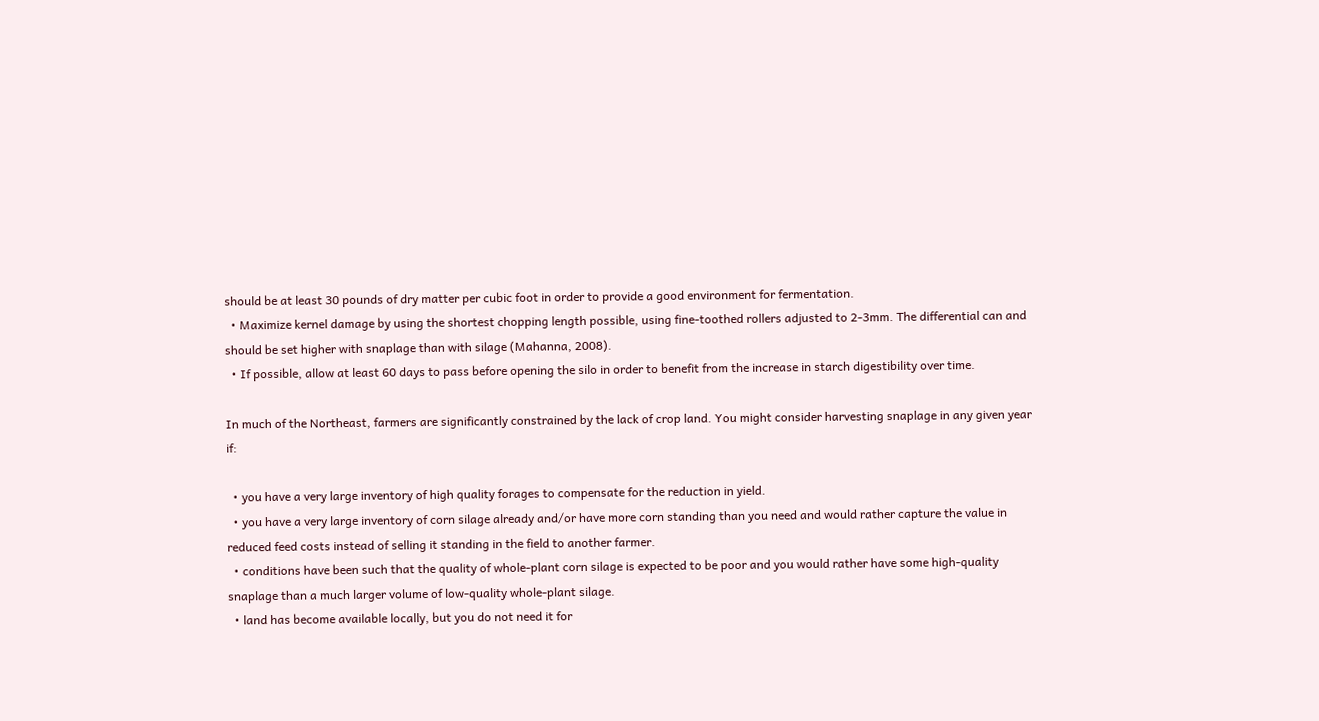should be at least 30 pounds of dry matter per cubic foot in order to provide a good environment for fermentation.
  • Maximize kernel damage by using the shortest chopping length possible, using fine-toothed rollers adjusted to 2-3mm. The differential can and should be set higher with snaplage than with silage (Mahanna, 2008).
  • If possible, allow at least 60 days to pass before opening the silo in order to benefit from the increase in starch digestibility over time.

In much of the Northeast, farmers are significantly constrained by the lack of crop land. You might consider harvesting snaplage in any given year if:

  • you have a very large inventory of high quality forages to compensate for the reduction in yield.
  • you have a very large inventory of corn silage already and/or have more corn standing than you need and would rather capture the value in reduced feed costs instead of selling it standing in the field to another farmer.
  • conditions have been such that the quality of whole-plant corn silage is expected to be poor and you would rather have some high-quality snaplage than a much larger volume of low-quality whole-plant silage.
  • land has become available locally, but you do not need it for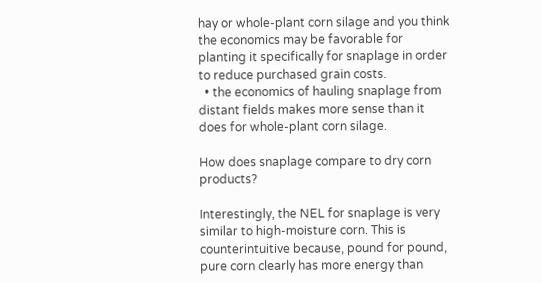hay or whole-plant corn silage and you think the economics may be favorable for planting it specifically for snaplage in order to reduce purchased grain costs.
  • the economics of hauling snaplage from distant fields makes more sense than it does for whole-plant corn silage.

How does snaplage compare to dry corn products?

Interestingly, the NEL for snaplage is very similar to high-moisture corn. This is counterintuitive because, pound for pound, pure corn clearly has more energy than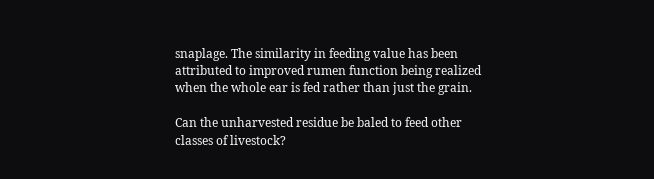snaplage. The similarity in feeding value has been attributed to improved rumen function being realized when the whole ear is fed rather than just the grain.

Can the unharvested residue be baled to feed other classes of livestock?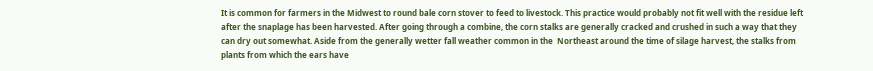It is common for farmers in the Midwest to round bale corn stover to feed to livestock. This practice would probably not fit well with the residue left after the snaplage has been harvested. After going through a combine, the corn stalks are generally cracked and crushed in such a way that they can dry out somewhat. Aside from the generally wetter fall weather common in the  Northeast around the time of silage harvest, the stalks from plants from which the ears have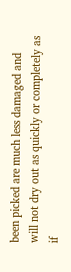been picked are much less damaged and will not dry out as quickly or completely as if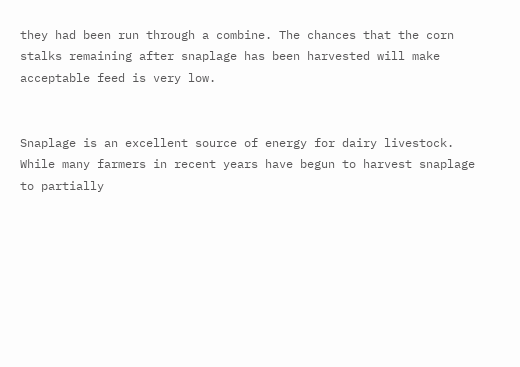they had been run through a combine. The chances that the corn stalks remaining after snaplage has been harvested will make acceptable feed is very low.


Snaplage is an excellent source of energy for dairy livestock. While many farmers in recent years have begun to harvest snaplage to partially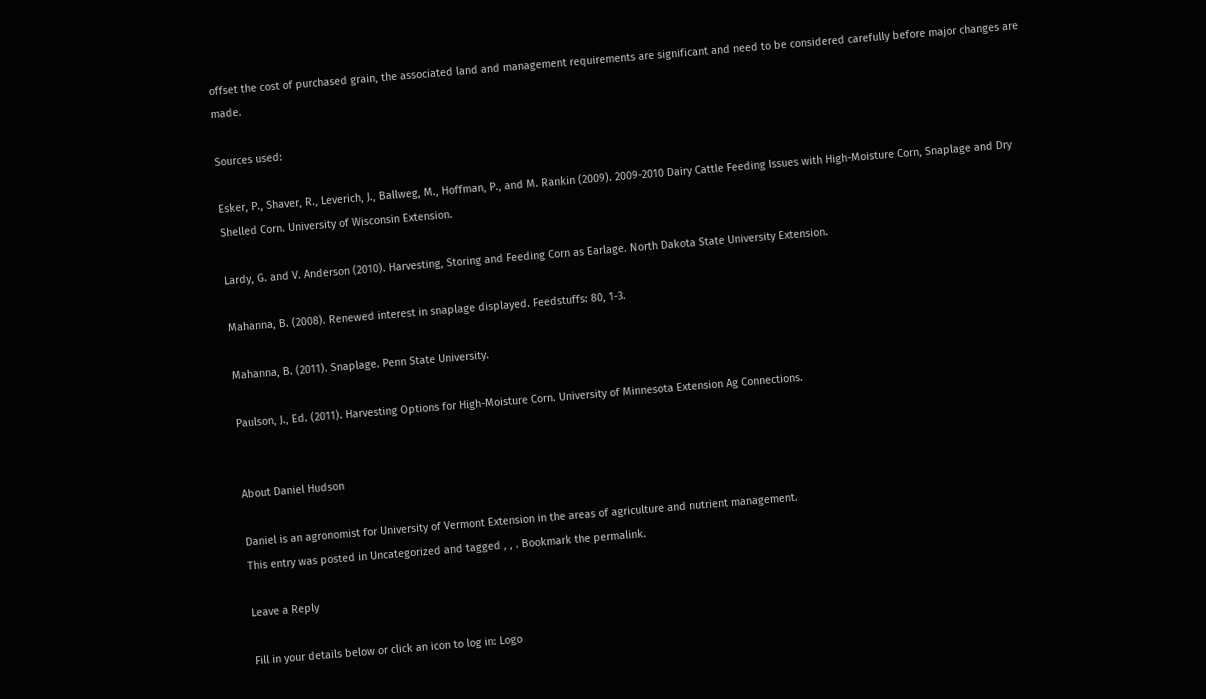offset the cost of purchased grain, the associated land and management requirements are significant and need to be considered carefully before major changes are made.

Sources used:

Esker, P., Shaver, R., Leverich, J., Ballweg, M., Hoffman, P., and M. Rankin (2009). 2009-2010 Dairy Cattle Feeding Issues with High-Moisture Corn, Snaplage and Dry Shelled Corn. University of Wisconsin Extension.

Lardy, G. and V. Anderson (2010). Harvesting, Storing and Feeding Corn as Earlage. North Dakota State University Extension.

Mahanna, B. (2008). Renewed interest in snaplage displayed. Feedstuffs: 80, 1-3.

Mahanna, B. (2011). Snaplage. Penn State University.

Paulson, J., Ed. (2011). Harvesting Options for High-Moisture Corn. University of Minnesota Extension Ag Connections.


About Daniel Hudson

Daniel is an agronomist for University of Vermont Extension in the areas of agriculture and nutrient management.
This entry was posted in Uncategorized and tagged , , . Bookmark the permalink.

Leave a Reply

Fill in your details below or click an icon to log in: Logo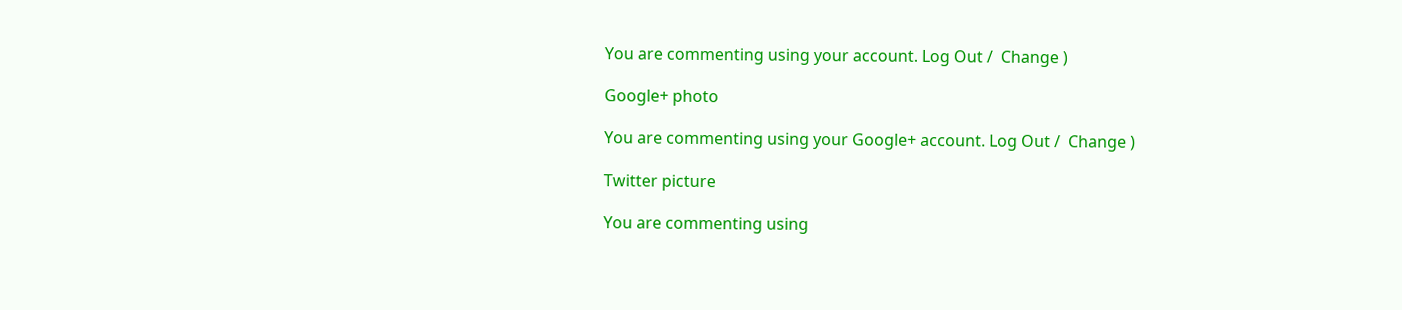You are commenting using your account. Log Out /  Change )

Google+ photo

You are commenting using your Google+ account. Log Out /  Change )

Twitter picture

You are commenting using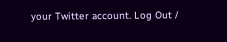your Twitter account. Log Out /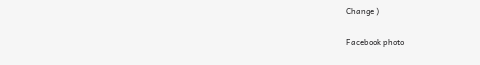Change )

Facebook photo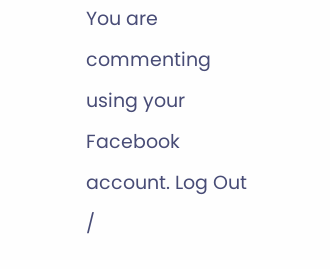You are commenting using your Facebook account. Log Out /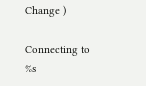Change )

Connecting to %s